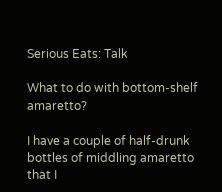Serious Eats: Talk

What to do with bottom-shelf amaretto?

I have a couple of half-drunk bottles of middling amaretto that I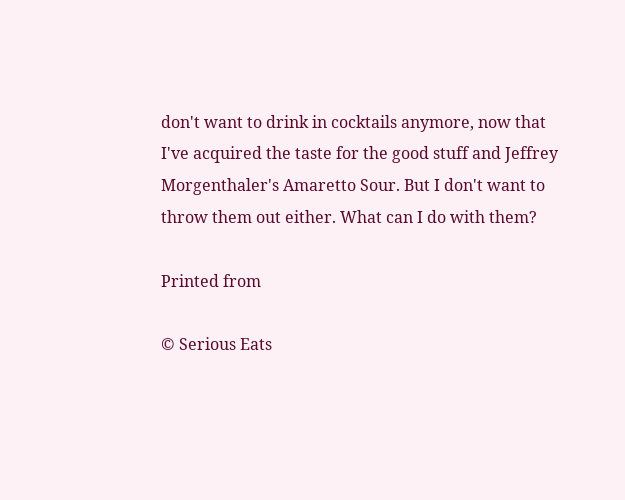don't want to drink in cocktails anymore, now that I've acquired the taste for the good stuff and Jeffrey Morgenthaler's Amaretto Sour. But I don't want to throw them out either. What can I do with them?

Printed from

© Serious Eats